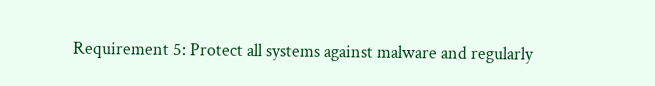Requirement 5: Protect all systems against malware and regularly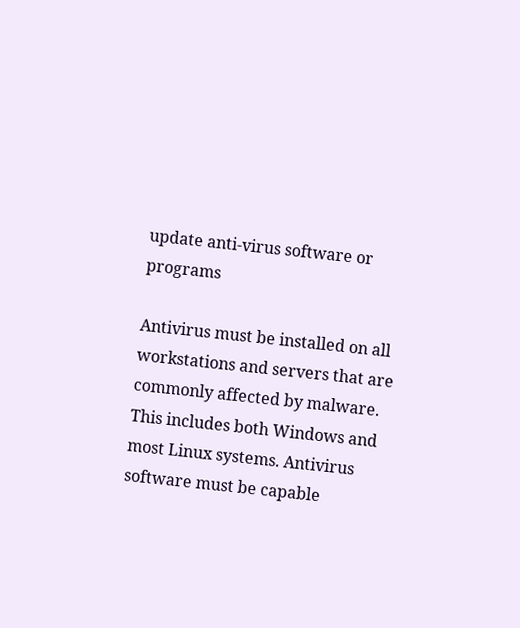update anti-virus software or programs

Antivirus must be installed on all workstations and servers that are commonly affected by malware. This includes both Windows and most Linux systems. Antivirus software must be capable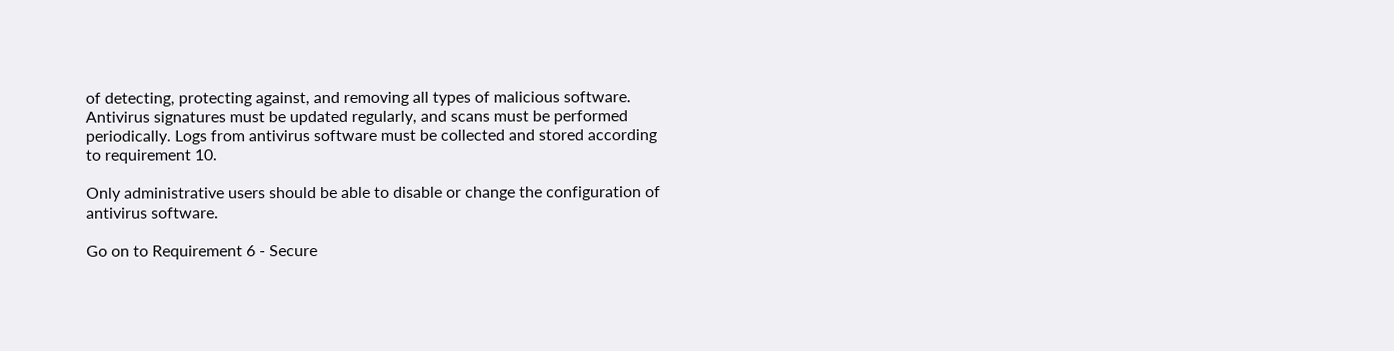of detecting, protecting against, and removing all types of malicious software. Antivirus signatures must be updated regularly, and scans must be performed periodically. Logs from antivirus software must be collected and stored according to requirement 10.

Only administrative users should be able to disable or change the configuration of antivirus software.

Go on to Requirement 6 - Secure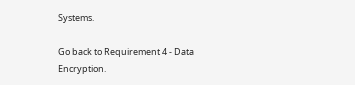Systems.

Go back to Requirement 4 - Data Encryption.